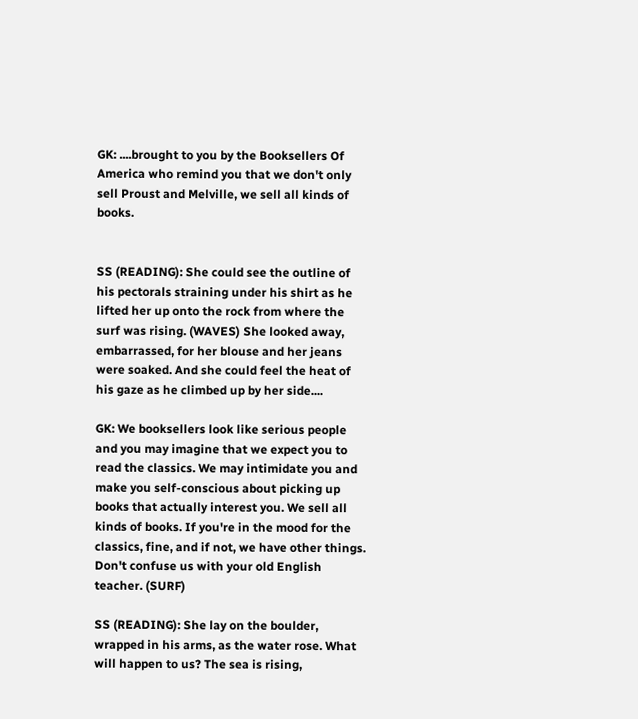GK: ....brought to you by the Booksellers Of America who remind you that we don't only sell Proust and Melville, we sell all kinds of books.


SS (READING): She could see the outline of his pectorals straining under his shirt as he lifted her up onto the rock from where the surf was rising. (WAVES) She looked away, embarrassed, for her blouse and her jeans were soaked. And she could feel the heat of his gaze as he climbed up by her side....

GK: We booksellers look like serious people and you may imagine that we expect you to read the classics. We may intimidate you and make you self-conscious about picking up books that actually interest you. We sell all kinds of books. If you're in the mood for the classics, fine, and if not, we have other things. Don't confuse us with your old English teacher. (SURF)

SS (READING): She lay on the boulder, wrapped in his arms, as the water rose. What will happen to us? The sea is rising,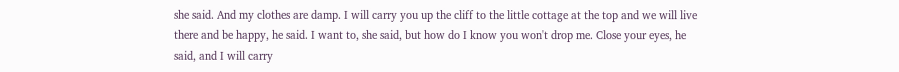she said. And my clothes are damp. I will carry you up the cliff to the little cottage at the top and we will live there and be happy, he said. I want to, she said, but how do I know you won't drop me. Close your eyes, he said, and I will carry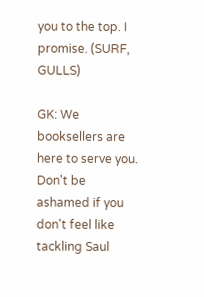you to the top. I promise. (SURF, GULLS)

GK: We booksellers are here to serve you. Don't be ashamed if you don't feel like tackling Saul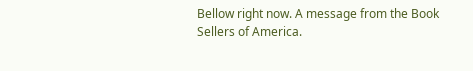Bellow right now. A message from the Book Sellers of America.